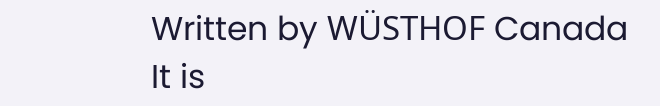Written by WÜSTHOF Canada
It is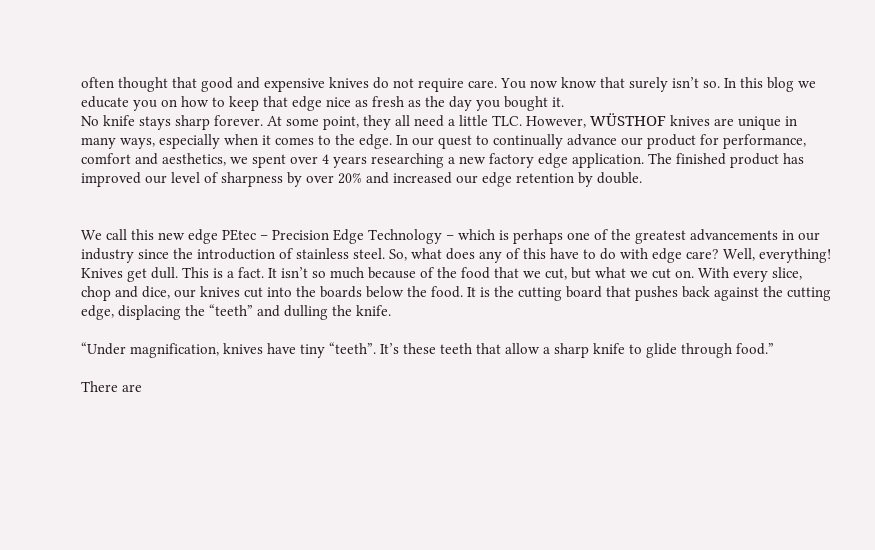often thought that good and expensive knives do not require care. You now know that surely isn’t so. In this blog we educate you on how to keep that edge nice as fresh as the day you bought it.
No knife stays sharp forever. At some point, they all need a little TLC. However, WÜSTHOF knives are unique in many ways, especially when it comes to the edge. In our quest to continually advance our product for performance, comfort and aesthetics, we spent over 4 years researching a new factory edge application. The finished product has improved our level of sharpness by over 20% and increased our edge retention by double.


We call this new edge PEtec – Precision Edge Technology – which is perhaps one of the greatest advancements in our industry since the introduction of stainless steel. So, what does any of this have to do with edge care? Well, everything!
Knives get dull. This is a fact. It isn’t so much because of the food that we cut, but what we cut on. With every slice, chop and dice, our knives cut into the boards below the food. It is the cutting board that pushes back against the cutting edge, displacing the “teeth” and dulling the knife.

“Under magnification, knives have tiny “teeth”. It’s these teeth that allow a sharp knife to glide through food.”

There are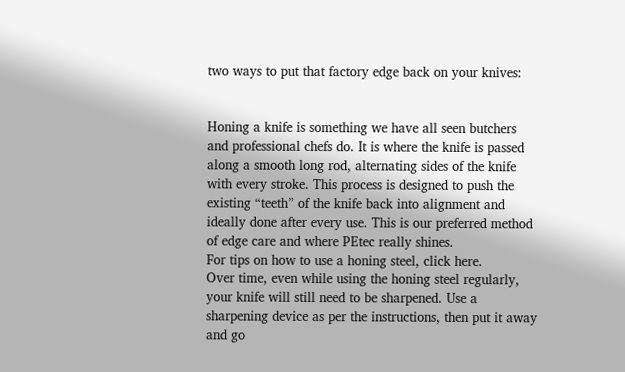two ways to put that factory edge back on your knives:


Honing a knife is something we have all seen butchers and professional chefs do. It is where the knife is passed along a smooth long rod, alternating sides of the knife with every stroke. This process is designed to push the existing “teeth” of the knife back into alignment and ideally done after every use. This is our preferred method of edge care and where PEtec really shines.
For tips on how to use a honing steel, click here.
Over time, even while using the honing steel regularly, your knife will still need to be sharpened. Use a sharpening device as per the instructions, then put it away and go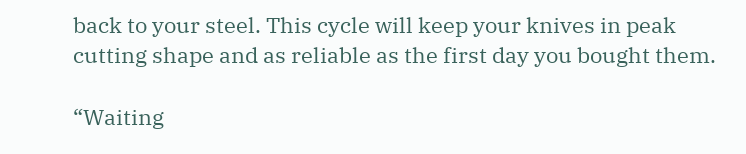back to your steel. This cycle will keep your knives in peak cutting shape and as reliable as the first day you bought them.

“Waiting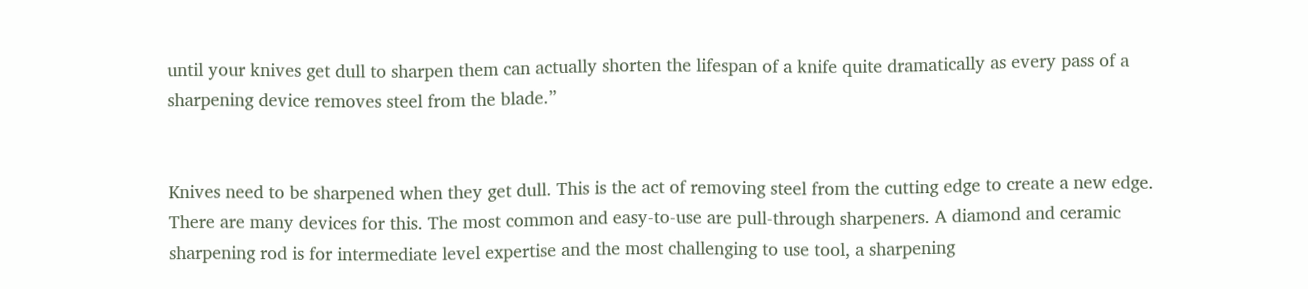until your knives get dull to sharpen them can actually shorten the lifespan of a knife quite dramatically as every pass of a sharpening device removes steel from the blade.”


Knives need to be sharpened when they get dull. This is the act of removing steel from the cutting edge to create a new edge. There are many devices for this. The most common and easy-to-use are pull-through sharpeners. A diamond and ceramic sharpening rod is for intermediate level expertise and the most challenging to use tool, a sharpening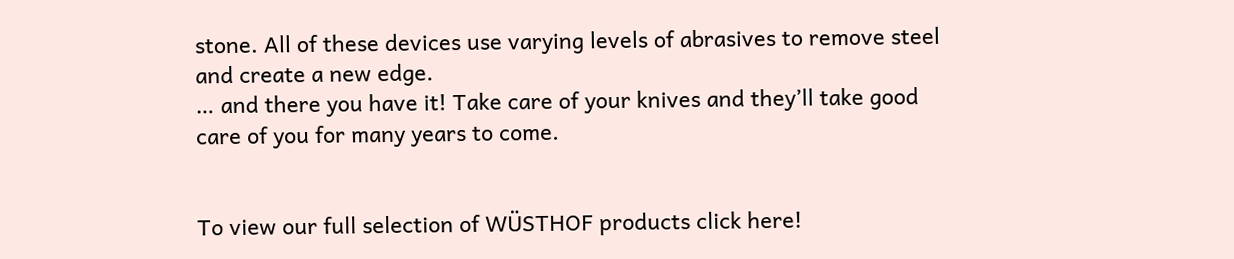stone. All of these devices use varying levels of abrasives to remove steel and create a new edge.
… and there you have it! Take care of your knives and they’ll take good care of you for many years to come.


To view our full selection of WÜSTHOF products click here!